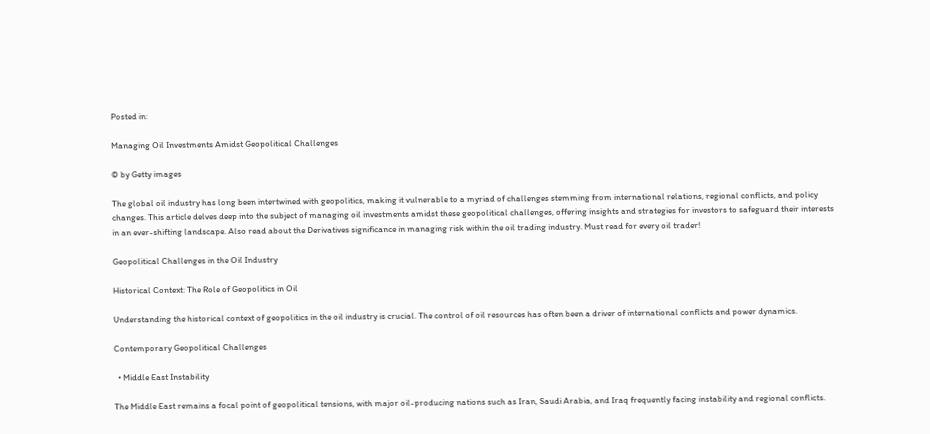Posted in:

Managing Oil Investments Amidst Geopolitical Challenges

© by Getty images

The global oil industry has long been intertwined with geopolitics, making it vulnerable to a myriad of challenges stemming from international relations, regional conflicts, and policy changes. This article delves deep into the subject of managing oil investments amidst these geopolitical challenges, offering insights and strategies for investors to safeguard their interests in an ever-shifting landscape. Also read about the Derivatives significance in managing risk within the oil trading industry. Must read for every oil trader!

Geopolitical Challenges in the Oil Industry

Historical Context: The Role of Geopolitics in Oil

Understanding the historical context of geopolitics in the oil industry is crucial. The control of oil resources has often been a driver of international conflicts and power dynamics.

Contemporary Geopolitical Challenges

  • Middle East Instability

The Middle East remains a focal point of geopolitical tensions, with major oil-producing nations such as Iran, Saudi Arabia, and Iraq frequently facing instability and regional conflicts.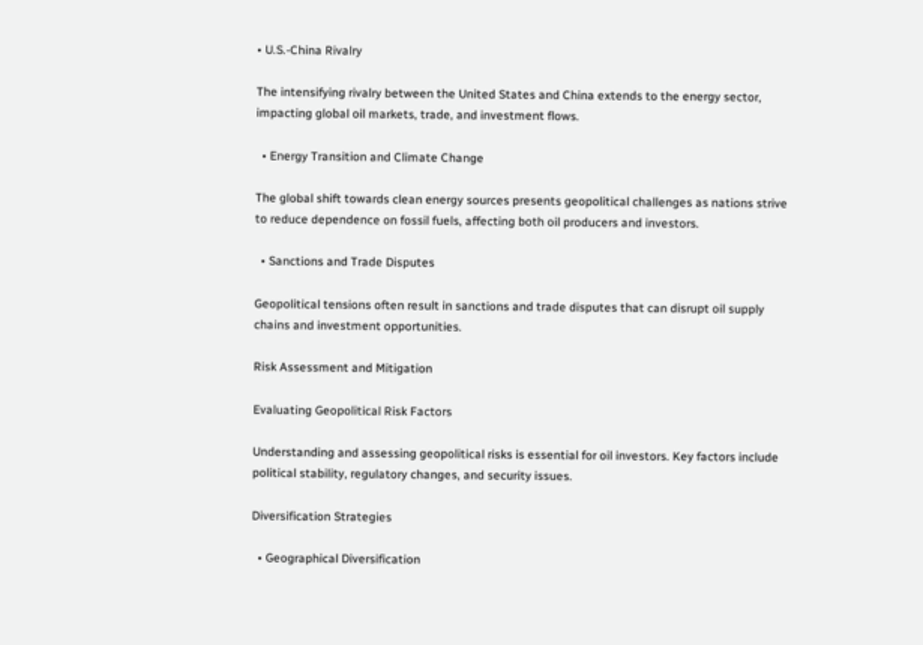• U.S.-China Rivalry

The intensifying rivalry between the United States and China extends to the energy sector, impacting global oil markets, trade, and investment flows.

  • Energy Transition and Climate Change

The global shift towards clean energy sources presents geopolitical challenges as nations strive to reduce dependence on fossil fuels, affecting both oil producers and investors.

  • Sanctions and Trade Disputes

Geopolitical tensions often result in sanctions and trade disputes that can disrupt oil supply chains and investment opportunities.

Risk Assessment and Mitigation

Evaluating Geopolitical Risk Factors

Understanding and assessing geopolitical risks is essential for oil investors. Key factors include political stability, regulatory changes, and security issues.

Diversification Strategies

  • Geographical Diversification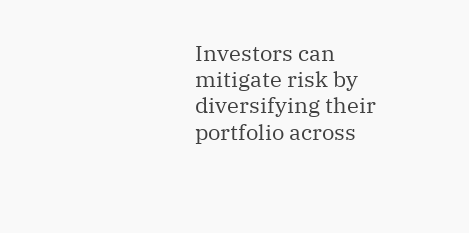Investors can mitigate risk by diversifying their portfolio across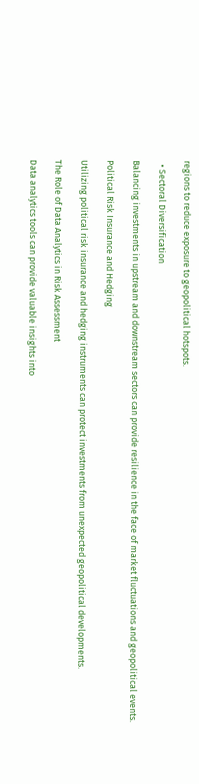regions to reduce exposure to geopolitical hotspots.

  • Sectoral Diversification

Balancing investments in upstream and downstream sectors can provide resilience in the face of market fluctuations and geopolitical events.

Political Risk Insurance and Hedging

Utilizing political risk insurance and hedging instruments can protect investments from unexpected geopolitical developments.

The Role of Data Analytics in Risk Assessment

Data analytics tools can provide valuable insights into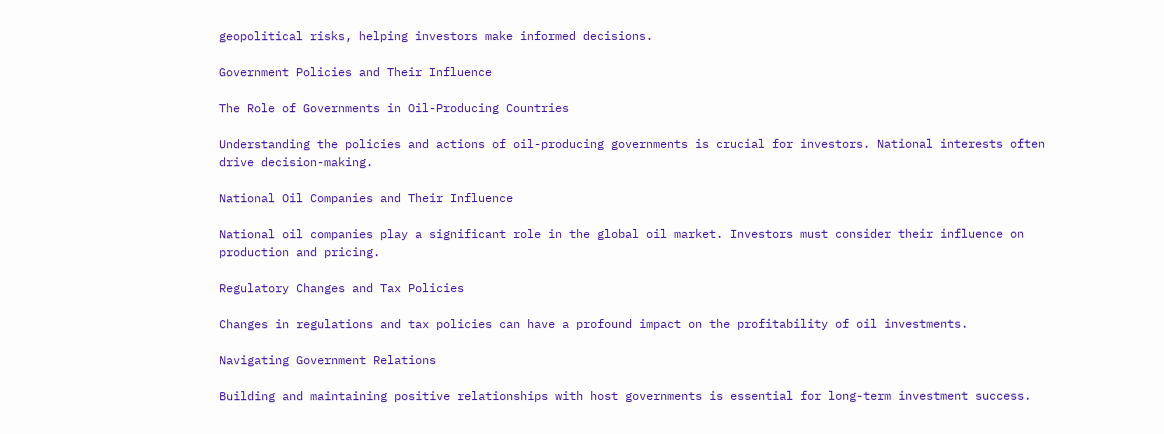geopolitical risks, helping investors make informed decisions.

Government Policies and Their Influence

The Role of Governments in Oil-Producing Countries

Understanding the policies and actions of oil-producing governments is crucial for investors. National interests often drive decision-making.

National Oil Companies and Their Influence

National oil companies play a significant role in the global oil market. Investors must consider their influence on production and pricing.

Regulatory Changes and Tax Policies

Changes in regulations and tax policies can have a profound impact on the profitability of oil investments.

Navigating Government Relations

Building and maintaining positive relationships with host governments is essential for long-term investment success.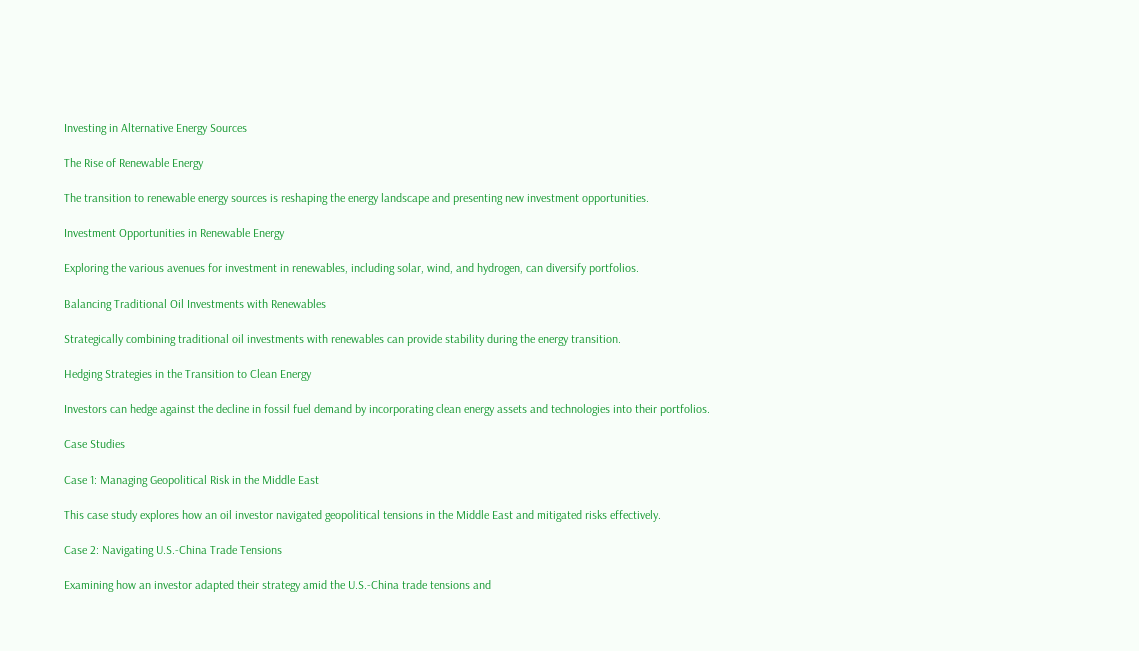Investing in Alternative Energy Sources

The Rise of Renewable Energy

The transition to renewable energy sources is reshaping the energy landscape and presenting new investment opportunities.

Investment Opportunities in Renewable Energy

Exploring the various avenues for investment in renewables, including solar, wind, and hydrogen, can diversify portfolios.

Balancing Traditional Oil Investments with Renewables

Strategically combining traditional oil investments with renewables can provide stability during the energy transition.

Hedging Strategies in the Transition to Clean Energy

Investors can hedge against the decline in fossil fuel demand by incorporating clean energy assets and technologies into their portfolios.

Case Studies

Case 1: Managing Geopolitical Risk in the Middle East

This case study explores how an oil investor navigated geopolitical tensions in the Middle East and mitigated risks effectively.

Case 2: Navigating U.S.-China Trade Tensions

Examining how an investor adapted their strategy amid the U.S.-China trade tensions and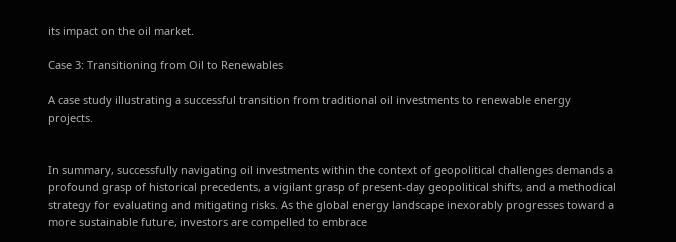its impact on the oil market.

Case 3: Transitioning from Oil to Renewables

A case study illustrating a successful transition from traditional oil investments to renewable energy projects.


In summary, successfully navigating oil investments within the context of geopolitical challenges demands a profound grasp of historical precedents, a vigilant grasp of present-day geopolitical shifts, and a methodical strategy for evaluating and mitigating risks. As the global energy landscape inexorably progresses toward a more sustainable future, investors are compelled to embrace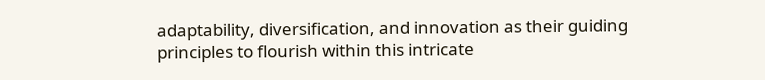adaptability, diversification, and innovation as their guiding principles to flourish within this intricate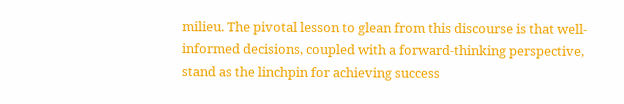milieu. The pivotal lesson to glean from this discourse is that well-informed decisions, coupled with a forward-thinking perspective, stand as the linchpin for achieving success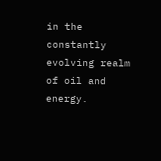in the constantly evolving realm of oil and energy.